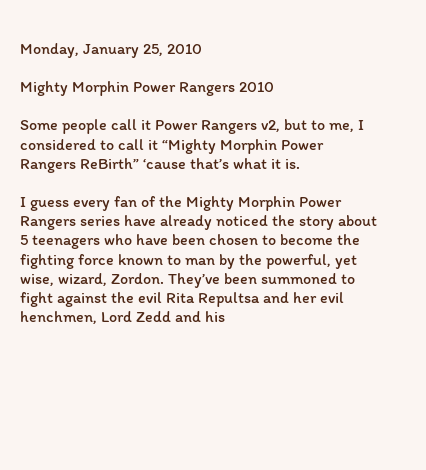Monday, January 25, 2010

Mighty Morphin Power Rangers 2010

Some people call it Power Rangers v2, but to me, I considered to call it “Mighty Morphin Power Rangers ReBirth” ‘cause that’s what it is.

I guess every fan of the Mighty Morphin Power Rangers series have already noticed the story about 5 teenagers who have been chosen to become the fighting force known to man by the powerful, yet wise, wizard, Zordon. They’ve been summoned to fight against the evil Rita Repultsa and her evil henchmen, Lord Zedd and his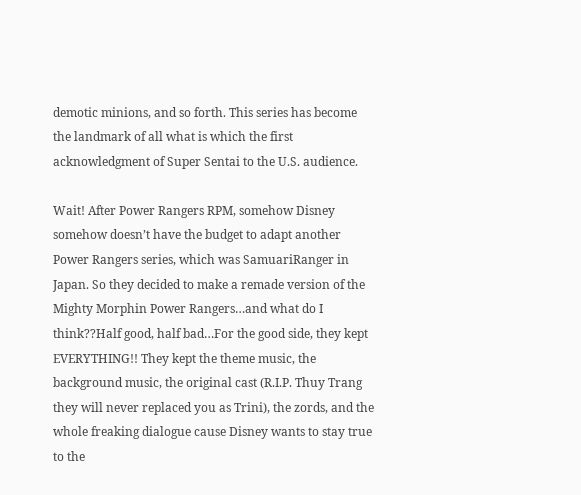demotic minions, and so forth. This series has become the landmark of all what is which the first acknowledgment of Super Sentai to the U.S. audience.

Wait! After Power Rangers RPM, somehow Disney somehow doesn’t have the budget to adapt another Power Rangers series, which was SamuariRanger in Japan. So they decided to make a remade version of the Mighty Morphin Power Rangers…and what do I think??Half good, half bad…For the good side, they kept EVERYTHING!! They kept the theme music, the background music, the original cast (R.I.P. Thuy Trang they will never replaced you as Trini), the zords, and the whole freaking dialogue cause Disney wants to stay true to the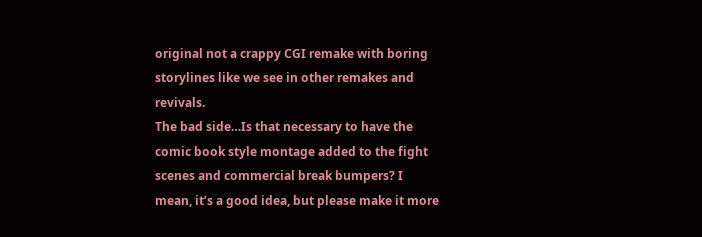original not a crappy CGI remake with boring storylines like we see in other remakes and revivals.
The bad side…Is that necessary to have the comic book style montage added to the fight scenes and commercial break bumpers? I mean, it’s a good idea, but please make it more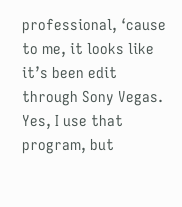professional, ‘cause to me, it looks like it’s been edit through Sony Vegas. Yes, I use that program, but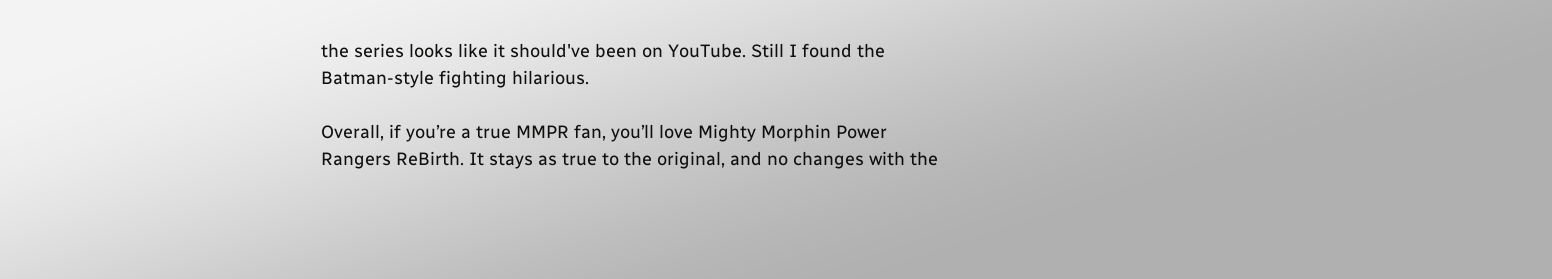the series looks like it should've been on YouTube. Still I found the Batman-style fighting hilarious.

Overall, if you’re a true MMPR fan, you’ll love Mighty Morphin Power Rangers ReBirth. It stays as true to the original, and no changes with the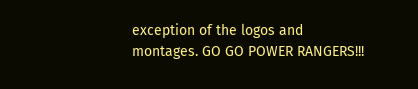exception of the logos and montages. GO GO POWER RANGERS!!!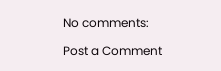No comments:

Post a Comment